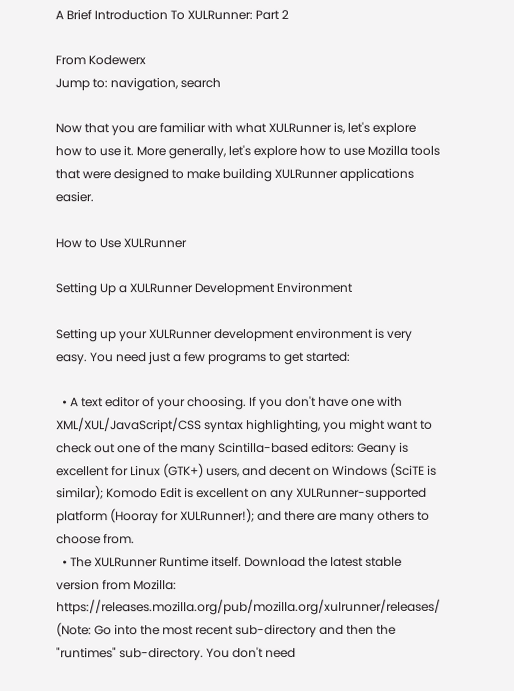A Brief Introduction To XULRunner: Part 2

From Kodewerx
Jump to: navigation, search

Now that you are familiar with what XULRunner is, let's explore how to use it. More generally, let's explore how to use Mozilla tools that were designed to make building XULRunner applications easier.

How to Use XULRunner

Setting Up a XULRunner Development Environment

Setting up your XULRunner development environment is very easy. You need just a few programs to get started:

  • A text editor of your choosing. If you don't have one with XML/XUL/JavaScript/CSS syntax highlighting, you might want to check out one of the many Scintilla-based editors: Geany is excellent for Linux (GTK+) users, and decent on Windows (SciTE is similar); Komodo Edit is excellent on any XULRunner-supported platform (Hooray for XULRunner!); and there are many others to choose from.
  • The XULRunner Runtime itself. Download the latest stable version from Mozilla: https://releases.mozilla.org/pub/mozilla.org/xulrunner/releases/ (Note: Go into the most recent sub-directory and then the "runtimes" sub-directory. You don't need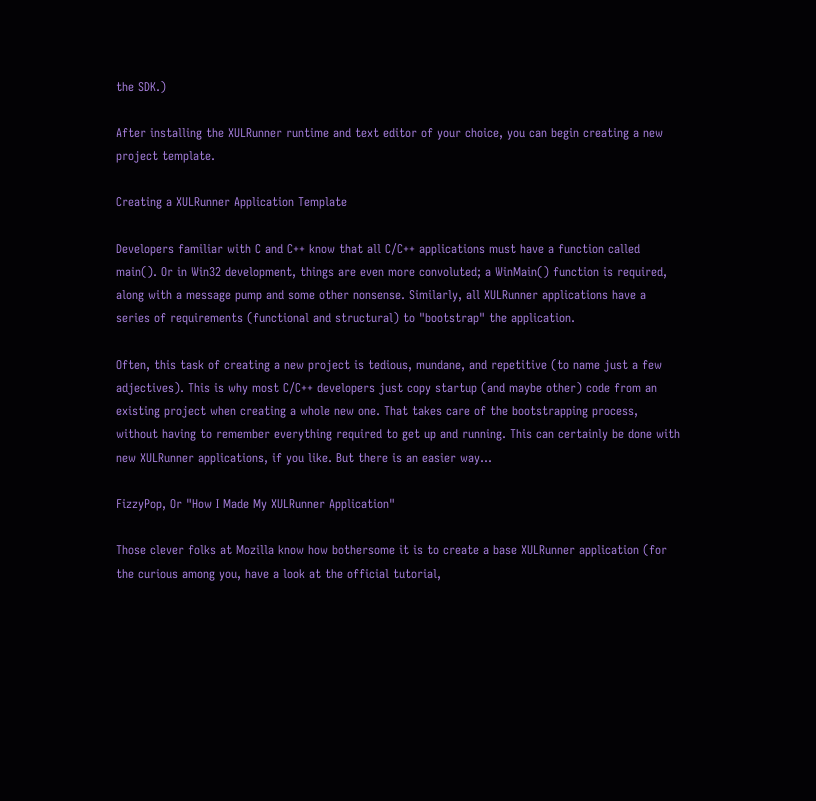the SDK.)

After installing the XULRunner runtime and text editor of your choice, you can begin creating a new project template.

Creating a XULRunner Application Template

Developers familiar with C and C++ know that all C/C++ applications must have a function called main(). Or in Win32 development, things are even more convoluted; a WinMain() function is required, along with a message pump and some other nonsense. Similarly, all XULRunner applications have a series of requirements (functional and structural) to "bootstrap" the application.

Often, this task of creating a new project is tedious, mundane, and repetitive (to name just a few adjectives). This is why most C/C++ developers just copy startup (and maybe other) code from an existing project when creating a whole new one. That takes care of the bootstrapping process, without having to remember everything required to get up and running. This can certainly be done with new XULRunner applications, if you like. But there is an easier way...

FizzyPop, Or "How I Made My XULRunner Application"

Those clever folks at Mozilla know how bothersome it is to create a base XULRunner application (for the curious among you, have a look at the official tutorial,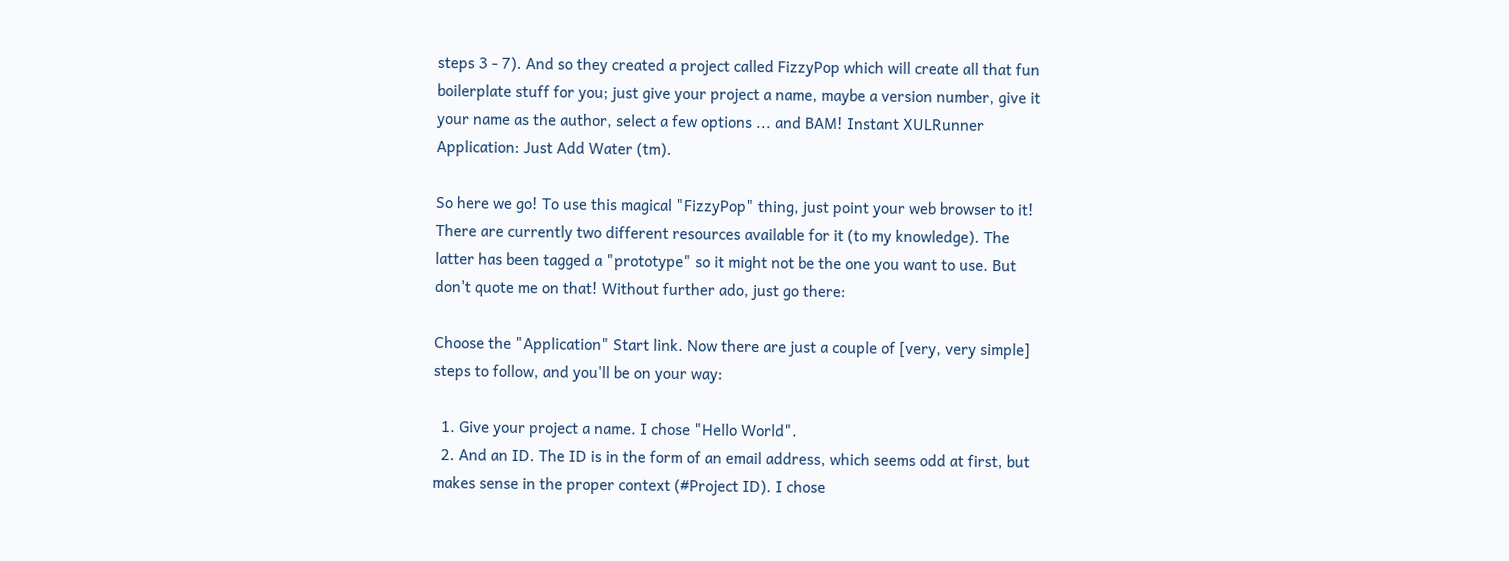steps 3 - 7). And so they created a project called FizzyPop which will create all that fun boilerplate stuff for you; just give your project a name, maybe a version number, give it your name as the author, select a few options ... and BAM! Instant XULRunner Application: Just Add Water (tm).

So here we go! To use this magical "FizzyPop" thing, just point your web browser to it! There are currently two different resources available for it (to my knowledge). The latter has been tagged a "prototype" so it might not be the one you want to use. But don't quote me on that! Without further ado, just go there:

Choose the "Application" Start link. Now there are just a couple of [very, very simple] steps to follow, and you'll be on your way:

  1. Give your project a name. I chose "Hello World".
  2. And an ID. The ID is in the form of an email address, which seems odd at first, but makes sense in the proper context (#Project ID). I chose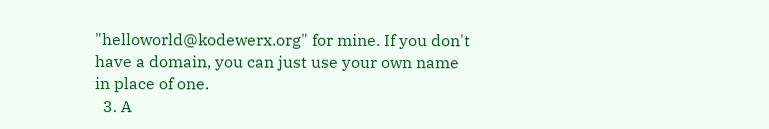"helloworld@kodewerx.org" for mine. If you don't have a domain, you can just use your own name in place of one.
  3. A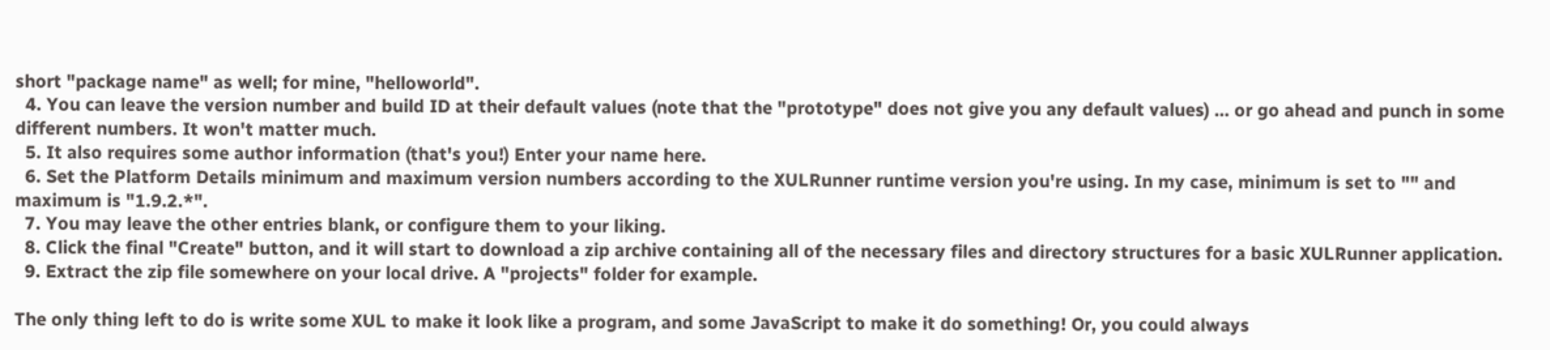short "package name" as well; for mine, "helloworld".
  4. You can leave the version number and build ID at their default values (note that the "prototype" does not give you any default values) ... or go ahead and punch in some different numbers. It won't matter much.
  5. It also requires some author information (that's you!) Enter your name here.
  6. Set the Platform Details minimum and maximum version numbers according to the XULRunner runtime version you're using. In my case, minimum is set to "" and maximum is "1.9.2.*".
  7. You may leave the other entries blank, or configure them to your liking.
  8. Click the final "Create" button, and it will start to download a zip archive containing all of the necessary files and directory structures for a basic XULRunner application.
  9. Extract the zip file somewhere on your local drive. A "projects" folder for example.

The only thing left to do is write some XUL to make it look like a program, and some JavaScript to make it do something! Or, you could always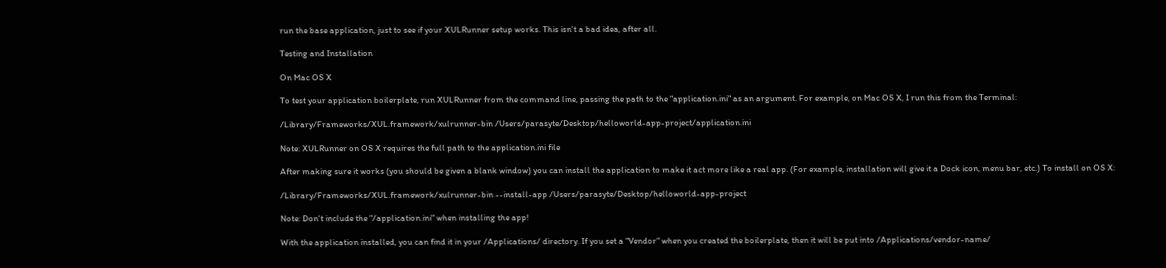run the base application, just to see if your XULRunner setup works. This isn't a bad idea, after all.

Testing and Installation

On Mac OS X

To test your application boilerplate, run XULRunner from the command line, passing the path to the "application.ini" as an argument. For example, on Mac OS X, I run this from the Terminal:

/Library/Frameworks/XUL.framework/xulrunner-bin /Users/parasyte/Desktop/helloworld-app-project/application.ini

Note: XULRunner on OS X requires the full path to the application.ini file

After making sure it works (you should be given a blank window) you can install the application to make it act more like a real app. (For example, installation will give it a Dock icon, menu bar, etc.) To install on OS X:

/Library/Frameworks/XUL.framework/xulrunner-bin --install-app /Users/parasyte/Desktop/helloworld-app-project

Note: Don't include the "/application.ini" when installing the app!

With the application installed, you can find it in your /Applications/ directory. If you set a "Vendor" when you created the boilerplate, then it will be put into /Applications/vendor-name/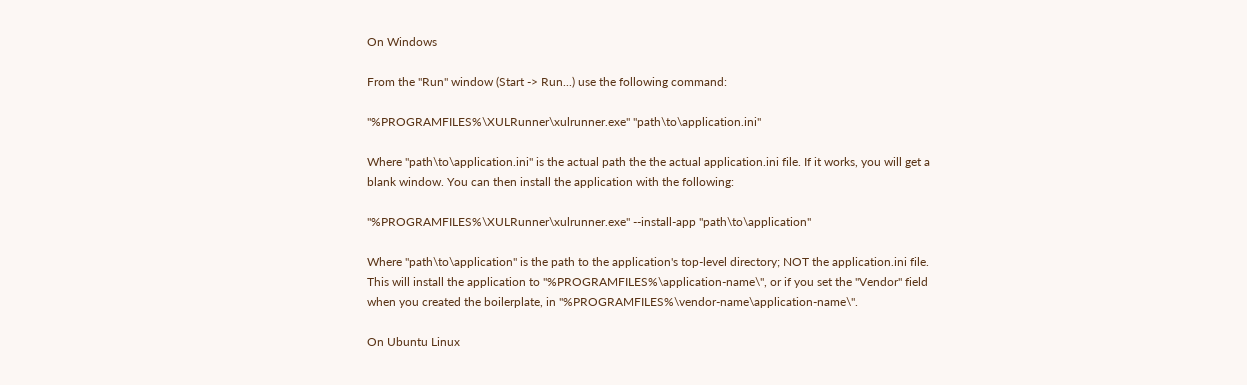On Windows

From the "Run" window (Start -> Run...) use the following command:

"%PROGRAMFILES%\XULRunner\xulrunner.exe" "path\to\application.ini"

Where "path\to\application.ini" is the actual path the the actual application.ini file. If it works, you will get a blank window. You can then install the application with the following:

"%PROGRAMFILES%\XULRunner\xulrunner.exe" --install-app "path\to\application"

Where "path\to\application" is the path to the application's top-level directory; NOT the application.ini file. This will install the application to "%PROGRAMFILES%\application-name\", or if you set the "Vendor" field when you created the boilerplate, in "%PROGRAMFILES%\vendor-name\application-name\".

On Ubuntu Linux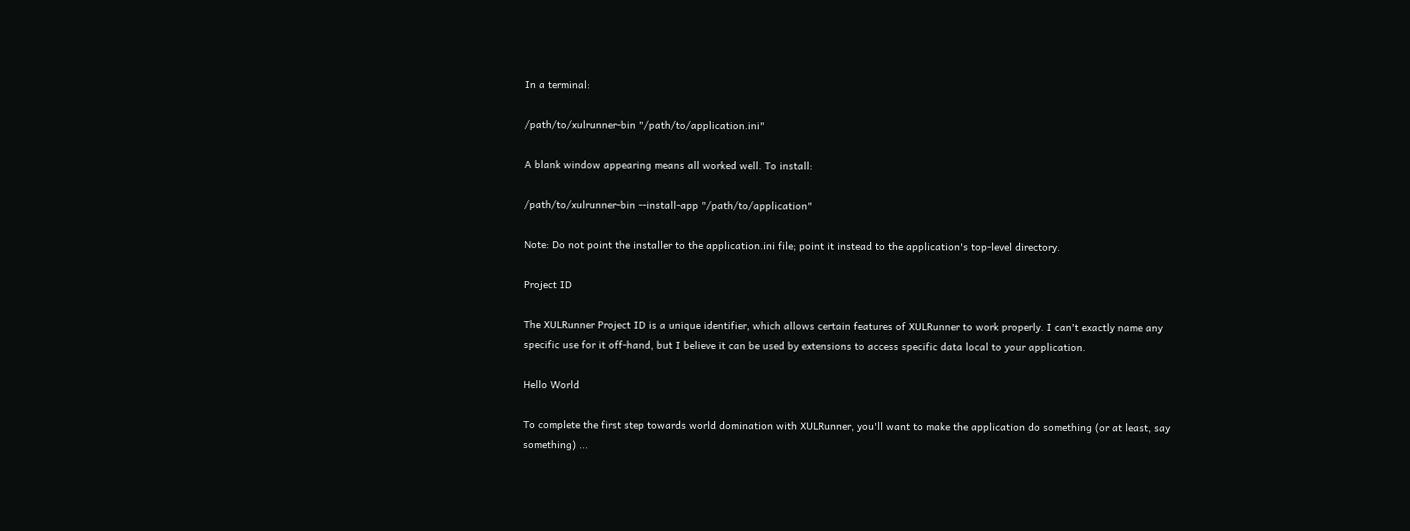In a terminal:

/path/to/xulrunner-bin "/path/to/application.ini"

A blank window appearing means all worked well. To install:

/path/to/xulrunner-bin --install-app "/path/to/application"

Note: Do not point the installer to the application.ini file; point it instead to the application's top-level directory.

Project ID

The XULRunner Project ID is a unique identifier, which allows certain features of XULRunner to work properly. I can't exactly name any specific use for it off-hand, but I believe it can be used by extensions to access specific data local to your application.

Hello World

To complete the first step towards world domination with XULRunner, you'll want to make the application do something (or at least, say something) ...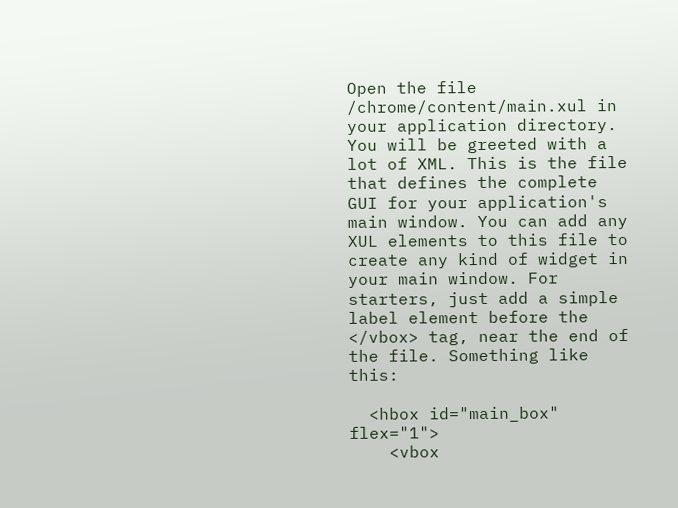Open the file /chrome/content/main.xul in your application directory. You will be greeted with a lot of XML. This is the file that defines the complete GUI for your application's main window. You can add any XUL elements to this file to create any kind of widget in your main window. For starters, just add a simple label element before the </vbox> tag, near the end of the file. Something like this:

  <hbox id="main_box" flex="1">
    <vbox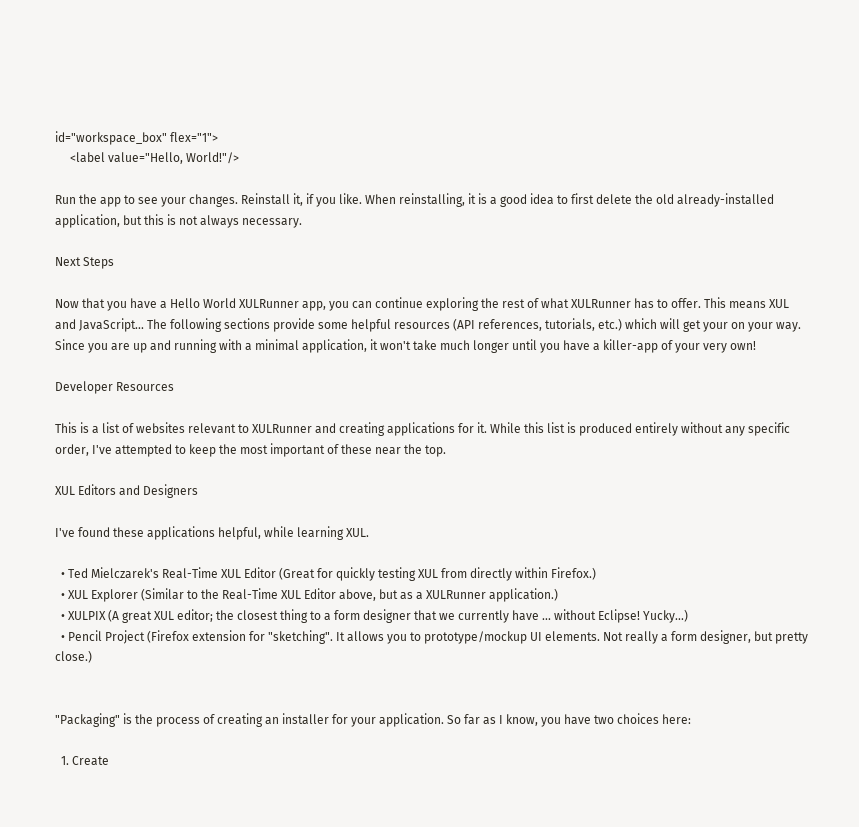id="workspace_box" flex="1">
     <label value="Hello, World!"/>

Run the app to see your changes. Reinstall it, if you like. When reinstalling, it is a good idea to first delete the old already-installed application, but this is not always necessary.

Next Steps

Now that you have a Hello World XULRunner app, you can continue exploring the rest of what XULRunner has to offer. This means XUL and JavaScript... The following sections provide some helpful resources (API references, tutorials, etc.) which will get your on your way. Since you are up and running with a minimal application, it won't take much longer until you have a killer-app of your very own!

Developer Resources

This is a list of websites relevant to XULRunner and creating applications for it. While this list is produced entirely without any specific order, I've attempted to keep the most important of these near the top.

XUL Editors and Designers

I've found these applications helpful, while learning XUL.

  • Ted Mielczarek's Real-Time XUL Editor (Great for quickly testing XUL from directly within Firefox.)
  • XUL Explorer (Similar to the Real-Time XUL Editor above, but as a XULRunner application.)
  • XULPIX (A great XUL editor; the closest thing to a form designer that we currently have ... without Eclipse! Yucky...)
  • Pencil Project (Firefox extension for "sketching". It allows you to prototype/mockup UI elements. Not really a form designer, but pretty close.)


"Packaging" is the process of creating an installer for your application. So far as I know, you have two choices here:

  1. Create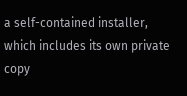a self-contained installer, which includes its own private copy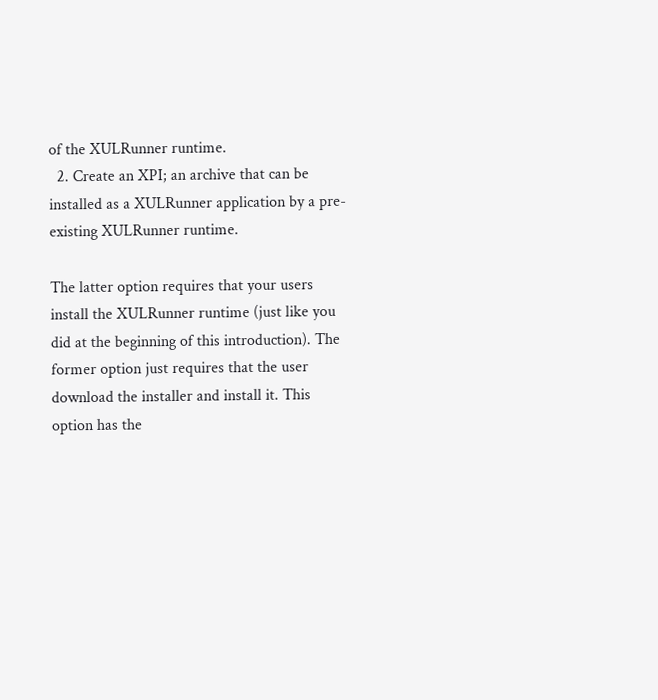of the XULRunner runtime.
  2. Create an XPI; an archive that can be installed as a XULRunner application by a pre-existing XULRunner runtime.

The latter option requires that your users install the XULRunner runtime (just like you did at the beginning of this introduction). The former option just requires that the user download the installer and install it. This option has the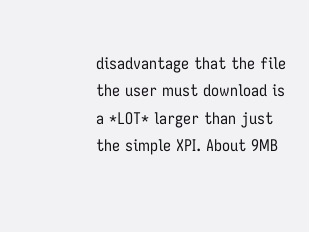disadvantage that the file the user must download is a *LOT* larger than just the simple XPI. About 9MB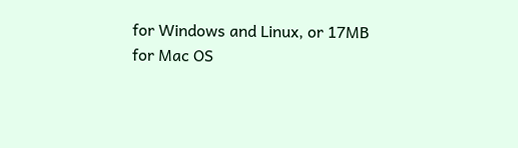for Windows and Linux, or 17MB for Mac OS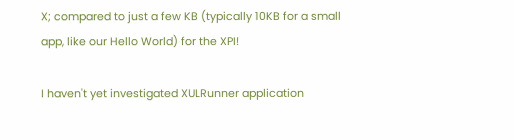X; compared to just a few KB (typically 10KB for a small app, like our Hello World) for the XPI!

I haven't yet investigated XULRunner application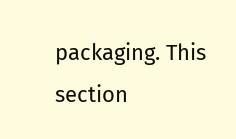packaging. This section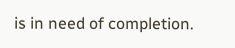is in need of completion.